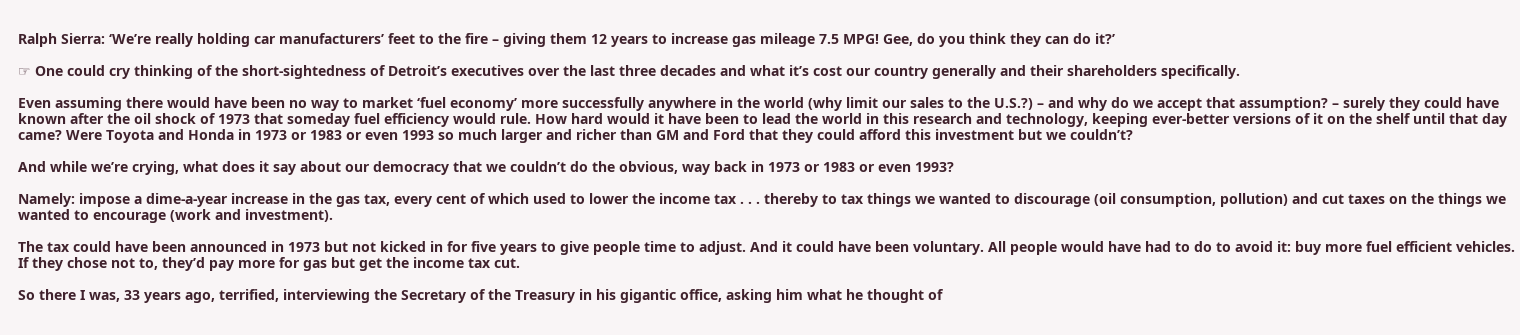Ralph Sierra: ‘We’re really holding car manufacturers’ feet to the fire – giving them 12 years to increase gas mileage 7.5 MPG! Gee, do you think they can do it?’

☞ One could cry thinking of the short-sightedness of Detroit’s executives over the last three decades and what it’s cost our country generally and their shareholders specifically.

Even assuming there would have been no way to market ‘fuel economy’ more successfully anywhere in the world (why limit our sales to the U.S.?) – and why do we accept that assumption? – surely they could have known after the oil shock of 1973 that someday fuel efficiency would rule. How hard would it have been to lead the world in this research and technology, keeping ever-better versions of it on the shelf until that day came? Were Toyota and Honda in 1973 or 1983 or even 1993 so much larger and richer than GM and Ford that they could afford this investment but we couldn’t?

And while we’re crying, what does it say about our democracy that we couldn’t do the obvious, way back in 1973 or 1983 or even 1993?

Namely: impose a dime-a-year increase in the gas tax, every cent of which used to lower the income tax . . . thereby to tax things we wanted to discourage (oil consumption, pollution) and cut taxes on the things we wanted to encourage (work and investment).

The tax could have been announced in 1973 but not kicked in for five years to give people time to adjust. And it could have been voluntary. All people would have had to do to avoid it: buy more fuel efficient vehicles. If they chose not to, they’d pay more for gas but get the income tax cut.

So there I was, 33 years ago, terrified, interviewing the Secretary of the Treasury in his gigantic office, asking him what he thought of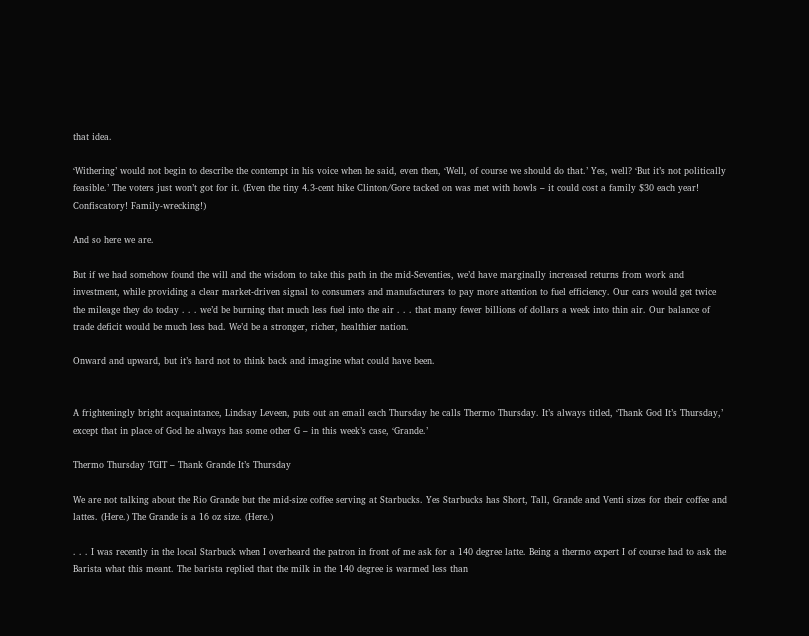that idea.

‘Withering’ would not begin to describe the contempt in his voice when he said, even then, ‘Well, of course we should do that.’ Yes, well? ‘But it’s not politically feasible.’ The voters just won’t got for it. (Even the tiny 4.3-cent hike Clinton/Gore tacked on was met with howls – it could cost a family $30 each year! Confiscatory! Family-wrecking!)

And so here we are.

But if we had somehow found the will and the wisdom to take this path in the mid-Seventies, we’d have marginally increased returns from work and investment, while providing a clear market-driven signal to consumers and manufacturers to pay more attention to fuel efficiency. Our cars would get twice the mileage they do today . . . we’d be burning that much less fuel into the air . . . that many fewer billions of dollars a week into thin air. Our balance of trade deficit would be much less bad. We’d be a stronger, richer, healthier nation.

Onward and upward, but it’s hard not to think back and imagine what could have been.


A frighteningly bright acquaintance, Lindsay Leveen, puts out an email each Thursday he calls Thermo Thursday. It’s always titled, ‘Thank God It’s Thursday,’ except that in place of God he always has some other G – in this week’s case, ‘Grande.’

Thermo Thursday TGIT – Thank Grande It’s Thursday

We are not talking about the Rio Grande but the mid-size coffee serving at Starbucks. Yes Starbucks has Short, Tall, Grande and Venti sizes for their coffee and lattes. (Here.) The Grande is a 16 oz size. (Here.)

. . . I was recently in the local Starbuck when I overheard the patron in front of me ask for a 140 degree latte. Being a thermo expert I of course had to ask the Barista what this meant. The barista replied that the milk in the 140 degree is warmed less than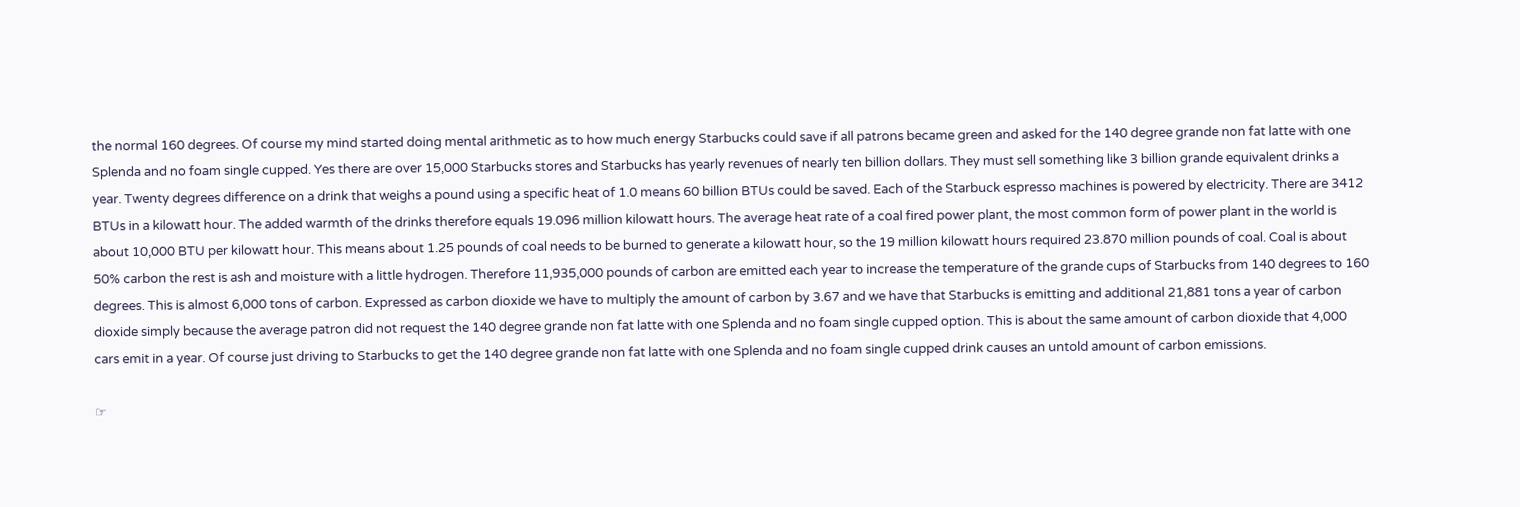the normal 160 degrees. Of course my mind started doing mental arithmetic as to how much energy Starbucks could save if all patrons became green and asked for the 140 degree grande non fat latte with one Splenda and no foam single cupped. Yes there are over 15,000 Starbucks stores and Starbucks has yearly revenues of nearly ten billion dollars. They must sell something like 3 billion grande equivalent drinks a year. Twenty degrees difference on a drink that weighs a pound using a specific heat of 1.0 means 60 billion BTUs could be saved. Each of the Starbuck espresso machines is powered by electricity. There are 3412 BTUs in a kilowatt hour. The added warmth of the drinks therefore equals 19.096 million kilowatt hours. The average heat rate of a coal fired power plant, the most common form of power plant in the world is about 10,000 BTU per kilowatt hour. This means about 1.25 pounds of coal needs to be burned to generate a kilowatt hour, so the 19 million kilowatt hours required 23.870 million pounds of coal. Coal is about 50% carbon the rest is ash and moisture with a little hydrogen. Therefore 11,935,000 pounds of carbon are emitted each year to increase the temperature of the grande cups of Starbucks from 140 degrees to 160 degrees. This is almost 6,000 tons of carbon. Expressed as carbon dioxide we have to multiply the amount of carbon by 3.67 and we have that Starbucks is emitting and additional 21,881 tons a year of carbon dioxide simply because the average patron did not request the 140 degree grande non fat latte with one Splenda and no foam single cupped option. This is about the same amount of carbon dioxide that 4,000 cars emit in a year. Of course just driving to Starbucks to get the 140 degree grande non fat latte with one Splenda and no foam single cupped drink causes an untold amount of carbon emissions.

☞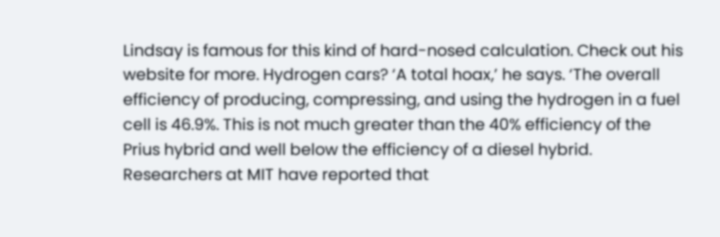Lindsay is famous for this kind of hard-nosed calculation. Check out his website for more. Hydrogen cars? ‘A total hoax,’ he says. ‘The overall efficiency of producing, compressing, and using the hydrogen in a fuel cell is 46.9%. This is not much greater than the 40% efficiency of the Prius hybrid and well below the efficiency of a diesel hybrid. Researchers at MIT have reported that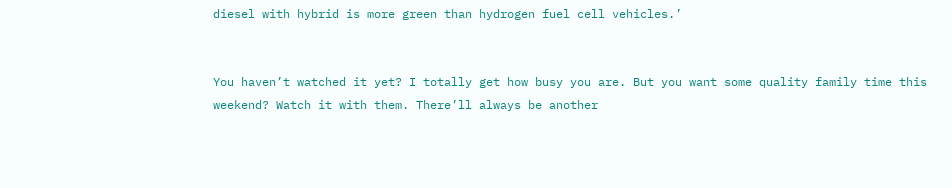diesel with hybrid is more green than hydrogen fuel cell vehicles.’


You haven’t watched it yet? I totally get how busy you are. But you want some quality family time this weekend? Watch it with them. There’ll always be another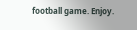football game. Enjoy.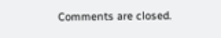Comments are closed.